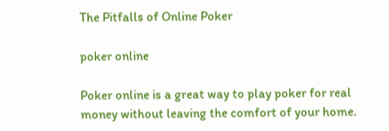The Pitfalls of Online Poker

poker online

Poker online is a great way to play poker for real money without leaving the comfort of your home.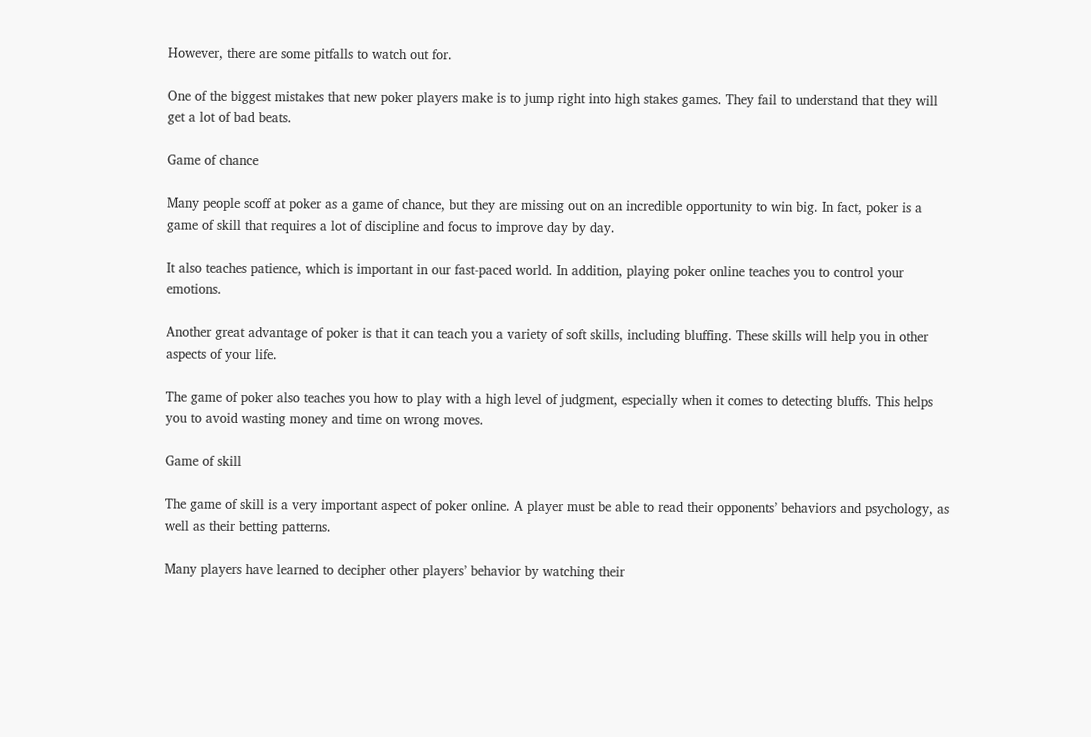However, there are some pitfalls to watch out for.

One of the biggest mistakes that new poker players make is to jump right into high stakes games. They fail to understand that they will get a lot of bad beats.

Game of chance

Many people scoff at poker as a game of chance, but they are missing out on an incredible opportunity to win big. In fact, poker is a game of skill that requires a lot of discipline and focus to improve day by day.

It also teaches patience, which is important in our fast-paced world. In addition, playing poker online teaches you to control your emotions.

Another great advantage of poker is that it can teach you a variety of soft skills, including bluffing. These skills will help you in other aspects of your life.

The game of poker also teaches you how to play with a high level of judgment, especially when it comes to detecting bluffs. This helps you to avoid wasting money and time on wrong moves.

Game of skill

The game of skill is a very important aspect of poker online. A player must be able to read their opponents’ behaviors and psychology, as well as their betting patterns.

Many players have learned to decipher other players’ behavior by watching their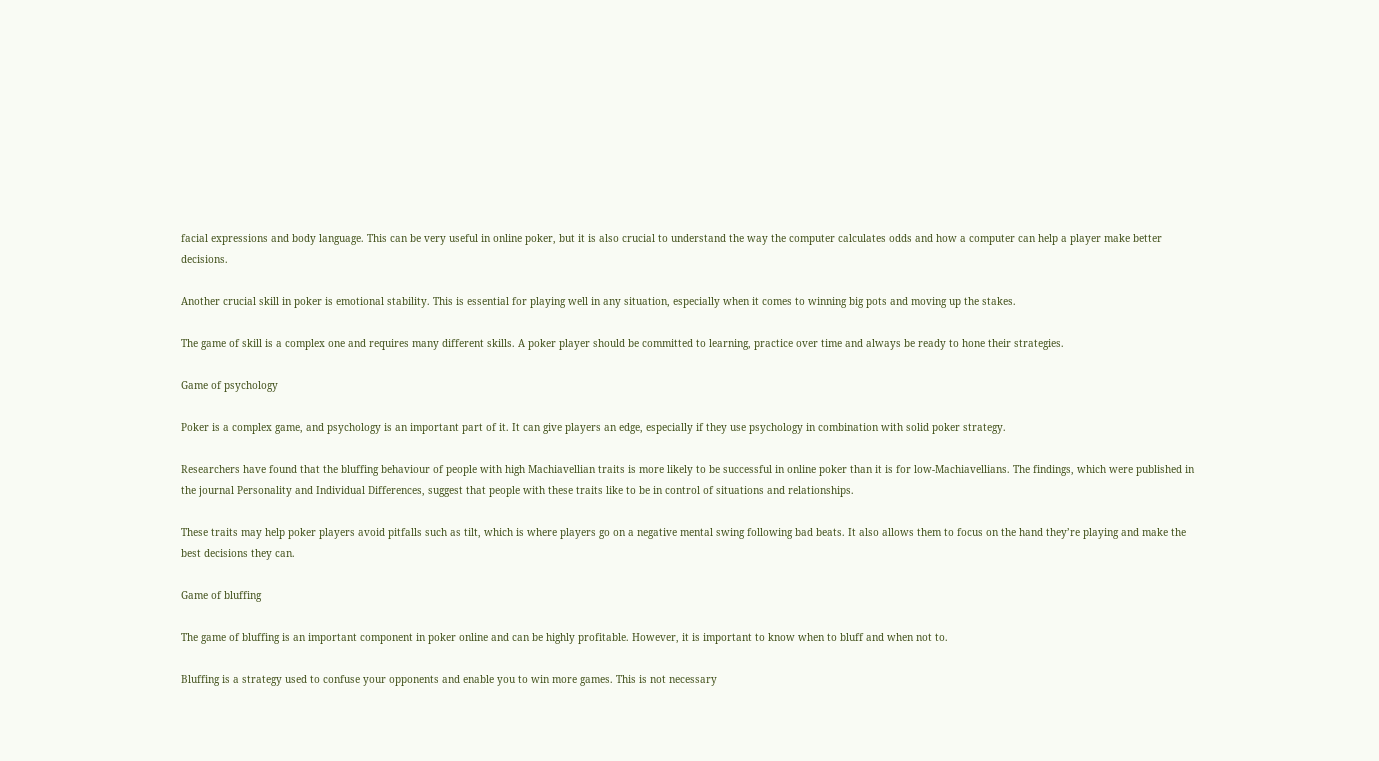facial expressions and body language. This can be very useful in online poker, but it is also crucial to understand the way the computer calculates odds and how a computer can help a player make better decisions.

Another crucial skill in poker is emotional stability. This is essential for playing well in any situation, especially when it comes to winning big pots and moving up the stakes.

The game of skill is a complex one and requires many different skills. A poker player should be committed to learning, practice over time and always be ready to hone their strategies.

Game of psychology

Poker is a complex game, and psychology is an important part of it. It can give players an edge, especially if they use psychology in combination with solid poker strategy.

Researchers have found that the bluffing behaviour of people with high Machiavellian traits is more likely to be successful in online poker than it is for low-Machiavellians. The findings, which were published in the journal Personality and Individual Differences, suggest that people with these traits like to be in control of situations and relationships.

These traits may help poker players avoid pitfalls such as tilt, which is where players go on a negative mental swing following bad beats. It also allows them to focus on the hand they’re playing and make the best decisions they can.

Game of bluffing

The game of bluffing is an important component in poker online and can be highly profitable. However, it is important to know when to bluff and when not to.

Bluffing is a strategy used to confuse your opponents and enable you to win more games. This is not necessary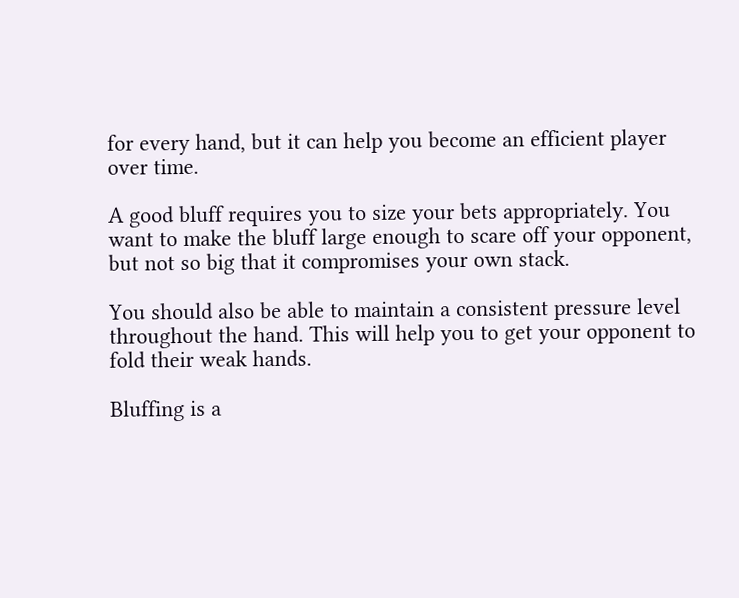for every hand, but it can help you become an efficient player over time.

A good bluff requires you to size your bets appropriately. You want to make the bluff large enough to scare off your opponent, but not so big that it compromises your own stack.

You should also be able to maintain a consistent pressure level throughout the hand. This will help you to get your opponent to fold their weak hands.

Bluffing is a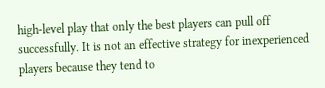high-level play that only the best players can pull off successfully. It is not an effective strategy for inexperienced players because they tend to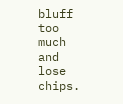bluff too much and lose chips.